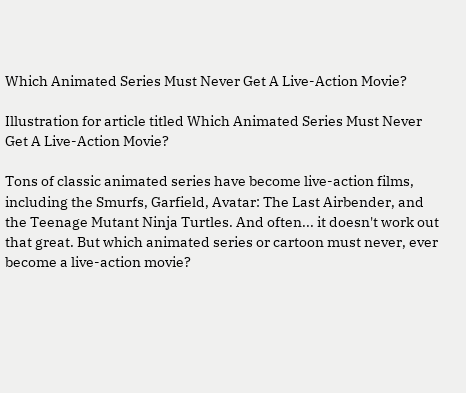Which Animated Series Must Never Get A Live-Action Movie?

Illustration for article titled Which Animated Series Must Never Get A Live-Action Movie?

Tons of classic animated series have become live-action films, including the Smurfs, Garfield, Avatar: The Last Airbender, and the Teenage Mutant Ninja Turtles. And often... it doesn't work out that great. But which animated series or cartoon must never, ever become a live-action movie?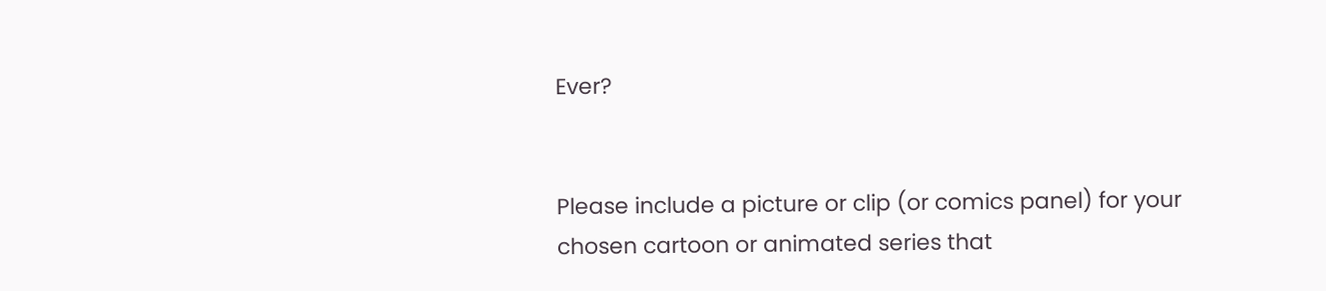Ever?


Please include a picture or clip (or comics panel) for your chosen cartoon or animated series that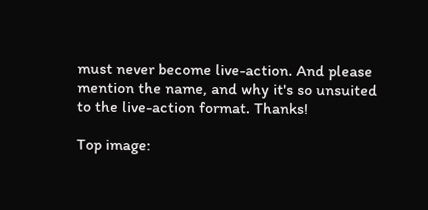must never become live-action. And please mention the name, and why it's so unsuited to the live-action format. Thanks!

Top image: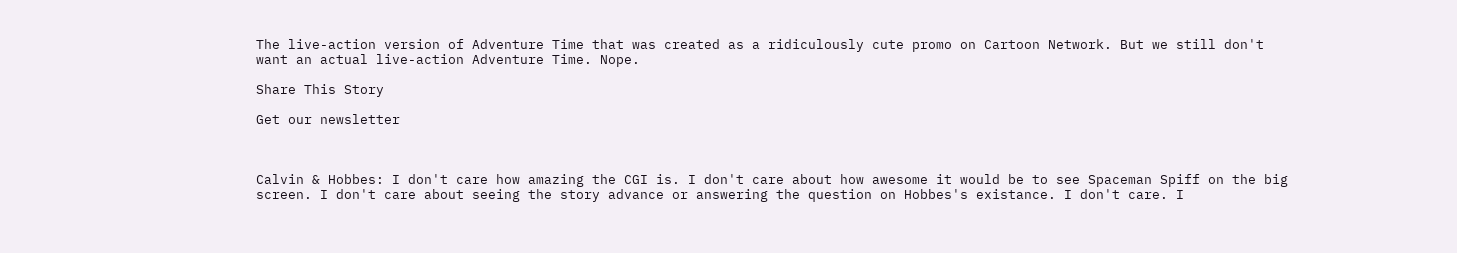The live-action version of Adventure Time that was created as a ridiculously cute promo on Cartoon Network. But we still don't want an actual live-action Adventure Time. Nope.

Share This Story

Get our newsletter



Calvin & Hobbes: I don't care how amazing the CGI is. I don't care about how awesome it would be to see Spaceman Spiff on the big screen. I don't care about seeing the story advance or answering the question on Hobbes's existance. I don't care. I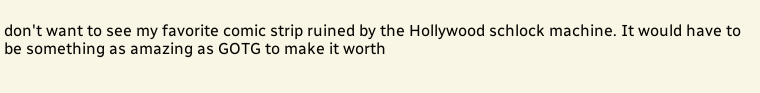don't want to see my favorite comic strip ruined by the Hollywood schlock machine. It would have to be something as amazing as GOTG to make it worth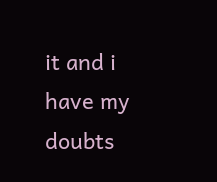it and i have my doubts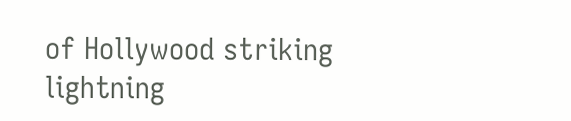of Hollywood striking lightning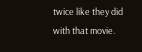twice like they did with that movie.